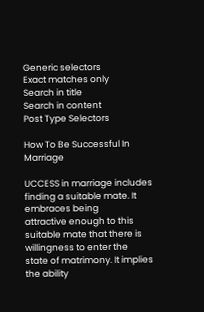Generic selectors
Exact matches only
Search in title
Search in content
Post Type Selectors

How To Be Successful In Marriage

UCCESS in marriage includes finding a suitable mate. It embraces being
attractive enough to this suitable mate that there is willingness to enter the
state of matrimony. It implies the ability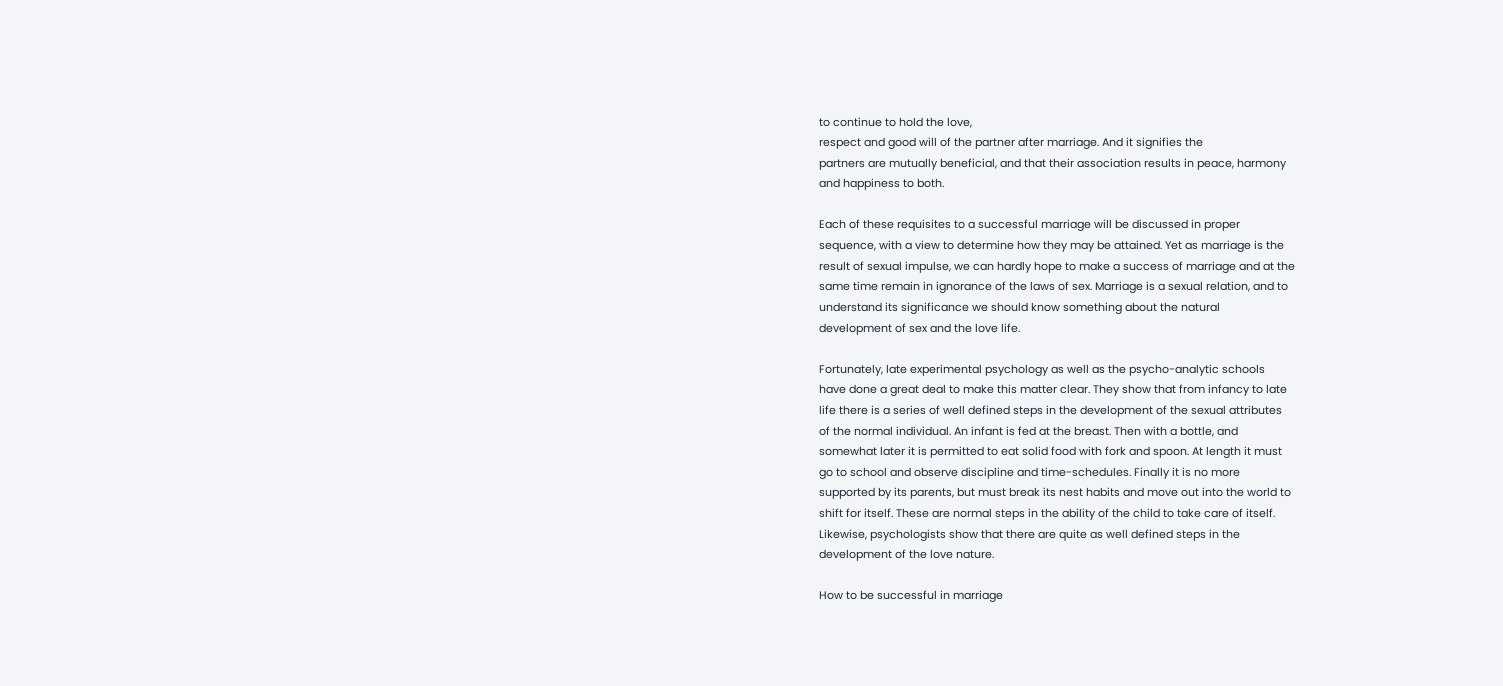to continue to hold the love,
respect and good will of the partner after marriage. And it signifies the
partners are mutually beneficial, and that their association results in peace, harmony
and happiness to both.

Each of these requisites to a successful marriage will be discussed in proper
sequence, with a view to determine how they may be attained. Yet as marriage is the
result of sexual impulse, we can hardly hope to make a success of marriage and at the
same time remain in ignorance of the laws of sex. Marriage is a sexual relation, and to
understand its significance we should know something about the natural
development of sex and the love life.

Fortunately, late experimental psychology as well as the psycho-analytic schools
have done a great deal to make this matter clear. They show that from infancy to late
life there is a series of well defined steps in the development of the sexual attributes
of the normal individual. An infant is fed at the breast. Then with a bottle, and
somewhat later it is permitted to eat solid food with fork and spoon. At length it must
go to school and observe discipline and time-schedules. Finally it is no more
supported by its parents, but must break its nest habits and move out into the world to
shift for itself. These are normal steps in the ability of the child to take care of itself.
Likewise, psychologists show that there are quite as well defined steps in the
development of the love nature.

How to be successful in marriage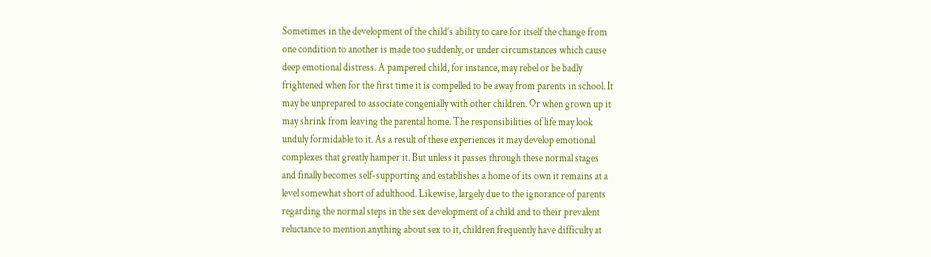Sometimes in the development of the child’s ability to care for itself the change from
one condition to another is made too suddenly, or under circumstances which cause
deep emotional distress. A pampered child, for instance, may rebel or be badly
frightened when for the first time it is compelled to be away from parents in school. It
may be unprepared to associate congenially with other children. Or when grown up it
may shrink from leaving the parental home. The responsibilities of life may look
unduly formidable to it. As a result of these experiences it may develop emotional
complexes that greatly hamper it. But unless it passes through these normal stages
and finally becomes self-supporting and establishes a home of its own it remains at a
level somewhat short of adulthood. Likewise, largely due to the ignorance of parents
regarding the normal steps in the sex development of a child and to their prevalent
reluctance to mention anything about sex to it, children frequently have difficulty at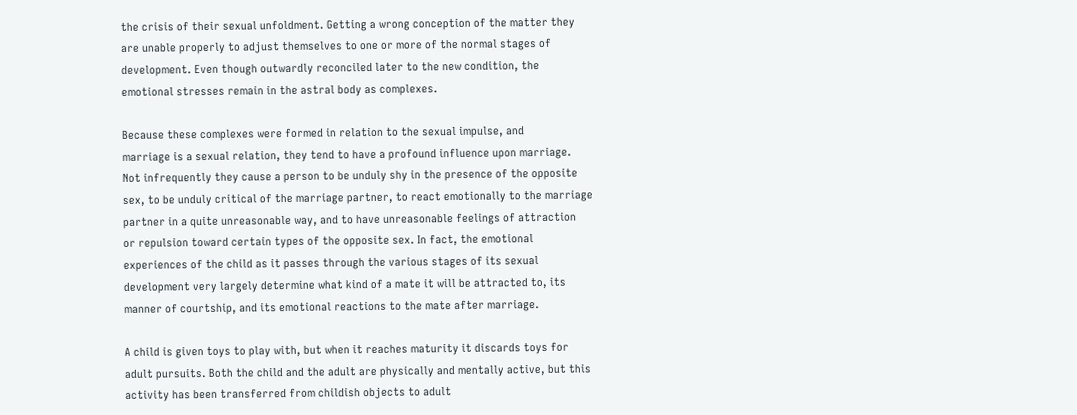the crisis of their sexual unfoldment. Getting a wrong conception of the matter they
are unable properly to adjust themselves to one or more of the normal stages of
development. Even though outwardly reconciled later to the new condition, the
emotional stresses remain in the astral body as complexes.

Because these complexes were formed in relation to the sexual impulse, and
marriage is a sexual relation, they tend to have a profound influence upon marriage.
Not infrequently they cause a person to be unduly shy in the presence of the opposite
sex, to be unduly critical of the marriage partner, to react emotionally to the marriage
partner in a quite unreasonable way, and to have unreasonable feelings of attraction
or repulsion toward certain types of the opposite sex. In fact, the emotional
experiences of the child as it passes through the various stages of its sexual
development very largely determine what kind of a mate it will be attracted to, its
manner of courtship, and its emotional reactions to the mate after marriage.

A child is given toys to play with, but when it reaches maturity it discards toys for
adult pursuits. Both the child and the adult are physically and mentally active, but this
activity has been transferred from childish objects to adult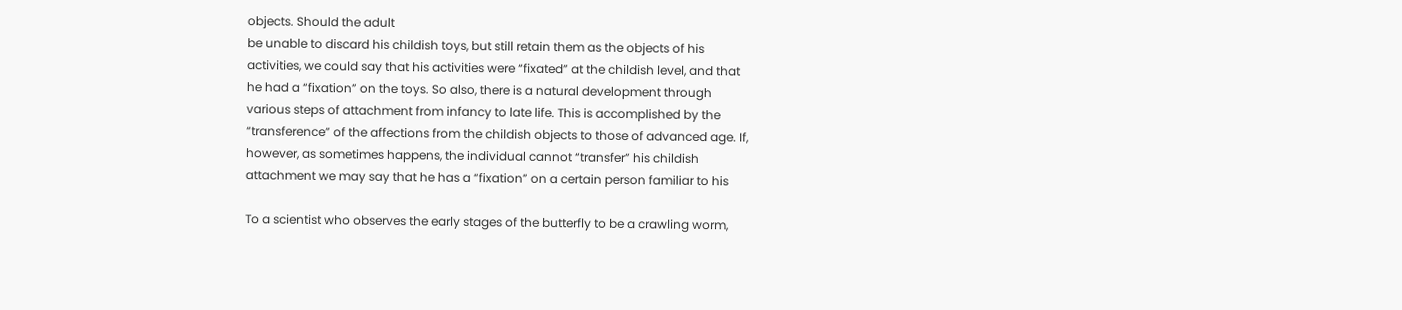objects. Should the adult
be unable to discard his childish toys, but still retain them as the objects of his
activities, we could say that his activities were “fixated” at the childish level, and that
he had a “fixation” on the toys. So also, there is a natural development through
various steps of attachment from infancy to late life. This is accomplished by the
“transference” of the affections from the childish objects to those of advanced age. If,
however, as sometimes happens, the individual cannot “transfer” his childish
attachment we may say that he has a “fixation” on a certain person familiar to his

To a scientist who observes the early stages of the butterfly to be a crawling worm,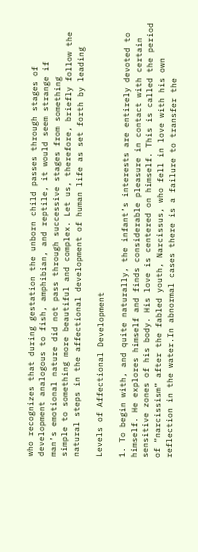who recognizes that during gestation the unborn child passes through stages of
development analogous to fish, amphibian, and reptile, it would seem strange if
man’s emotional nature did not pass through successive stages from something
simple to something more beautiful and complex. Let us, therefore, briefly follow the
natural steps in the affectional development of human life as set forth by leading

Levels of Affectional Development

1. To begin with, and quite naturally, the infant’s interests are entirely devoted to
himself. He explores himself and finds considerable pleasure in contact with certain
sensitive zones of his body. His love is centered on himself. This is called the period
of “narcissism” after the fabled youth, Narcissus, who fell in love with his own
reflection in the water.In abnormal cases there is a failure to transfer the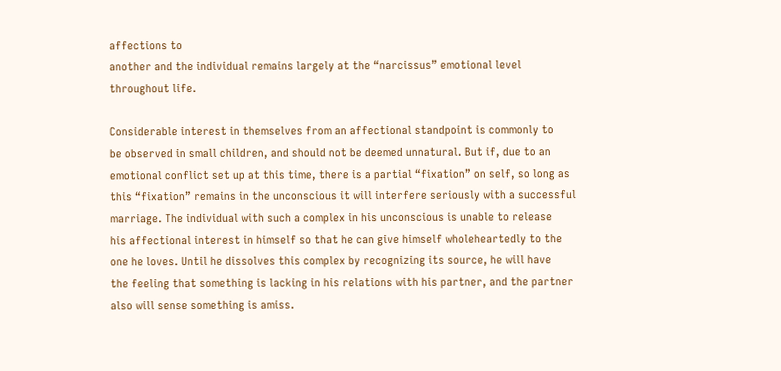affections to
another and the individual remains largely at the “narcissus” emotional level
throughout life.

Considerable interest in themselves from an affectional standpoint is commonly to
be observed in small children, and should not be deemed unnatural. But if, due to an
emotional conflict set up at this time, there is a partial “fixation” on self, so long as
this “fixation” remains in the unconscious it will interfere seriously with a successful
marriage. The individual with such a complex in his unconscious is unable to release
his affectional interest in himself so that he can give himself wholeheartedly to the
one he loves. Until he dissolves this complex by recognizing its source, he will have
the feeling that something is lacking in his relations with his partner, and the partner
also will sense something is amiss.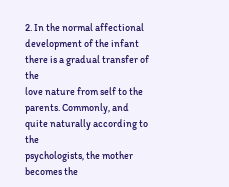2. In the normal affectional development of the infant there is a gradual transfer of the
love nature from self to the parents. Commonly, and quite naturally according to the
psychologists, the mother becomes the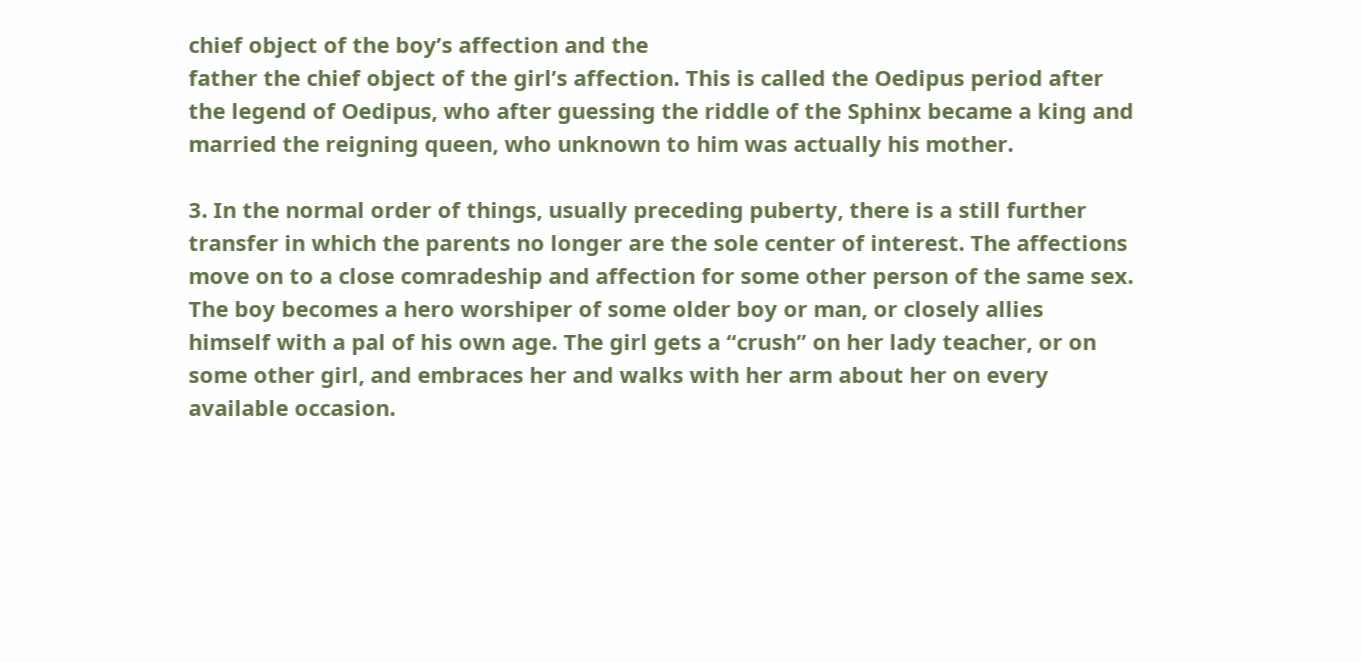chief object of the boy’s affection and the
father the chief object of the girl’s affection. This is called the Oedipus period after
the legend of Oedipus, who after guessing the riddle of the Sphinx became a king and
married the reigning queen, who unknown to him was actually his mother.

3. In the normal order of things, usually preceding puberty, there is a still further
transfer in which the parents no longer are the sole center of interest. The affections
move on to a close comradeship and affection for some other person of the same sex.
The boy becomes a hero worshiper of some older boy or man, or closely allies
himself with a pal of his own age. The girl gets a “crush” on her lady teacher, or on
some other girl, and embraces her and walks with her arm about her on every
available occasion.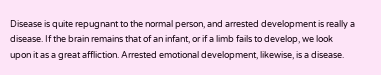Disease is quite repugnant to the normal person, and arrested development is really a
disease. If the brain remains that of an infant, or if a limb fails to develop, we look
upon it as a great affliction. Arrested emotional development, likewise, is a disease.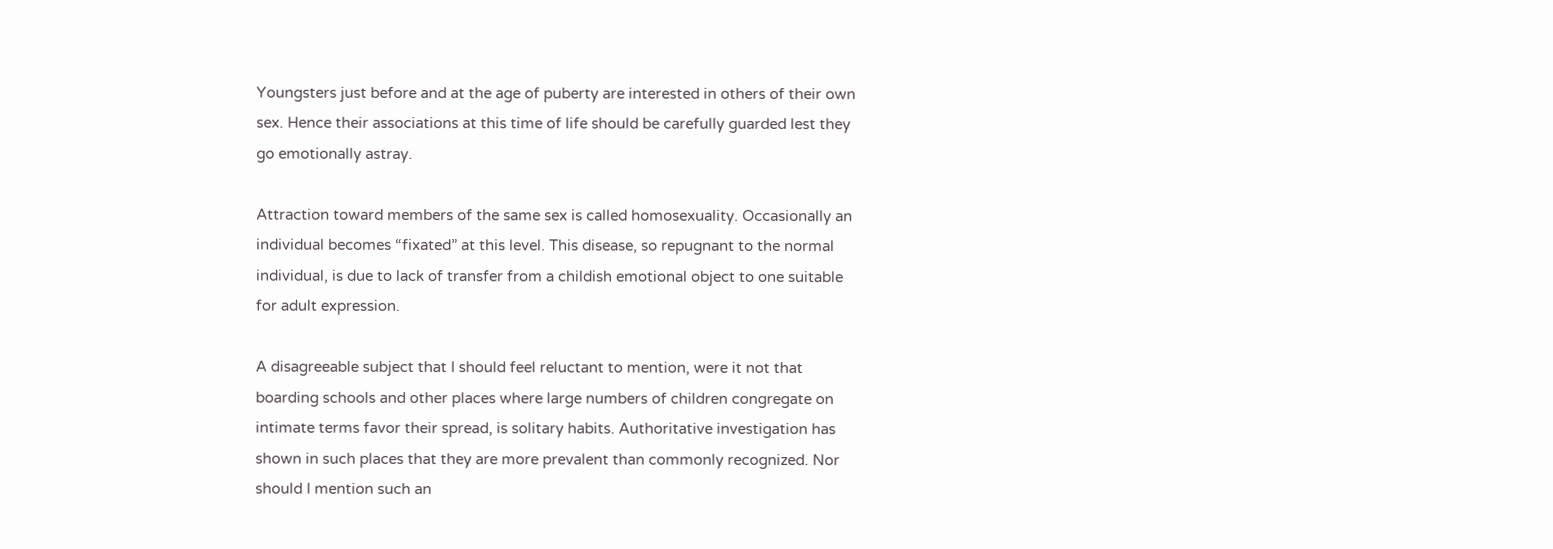Youngsters just before and at the age of puberty are interested in others of their own
sex. Hence their associations at this time of life should be carefully guarded lest they
go emotionally astray.

Attraction toward members of the same sex is called homosexuality. Occasionally an
individual becomes “fixated” at this level. This disease, so repugnant to the normal
individual, is due to lack of transfer from a childish emotional object to one suitable
for adult expression.

A disagreeable subject that I should feel reluctant to mention, were it not that
boarding schools and other places where large numbers of children congregate on
intimate terms favor their spread, is solitary habits. Authoritative investigation has
shown in such places that they are more prevalent than commonly recognized. Nor
should I mention such an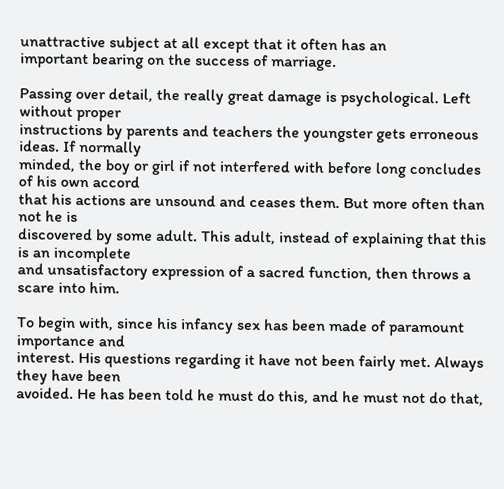unattractive subject at all except that it often has an
important bearing on the success of marriage.

Passing over detail, the really great damage is psychological. Left without proper
instructions by parents and teachers the youngster gets erroneous ideas. If normally
minded, the boy or girl if not interfered with before long concludes of his own accord
that his actions are unsound and ceases them. But more often than not he is
discovered by some adult. This adult, instead of explaining that this is an incomplete
and unsatisfactory expression of a sacred function, then throws a scare into him.

To begin with, since his infancy sex has been made of paramount importance and
interest. His questions regarding it have not been fairly met. Always they have been
avoided. He has been told he must do this, and he must not do that,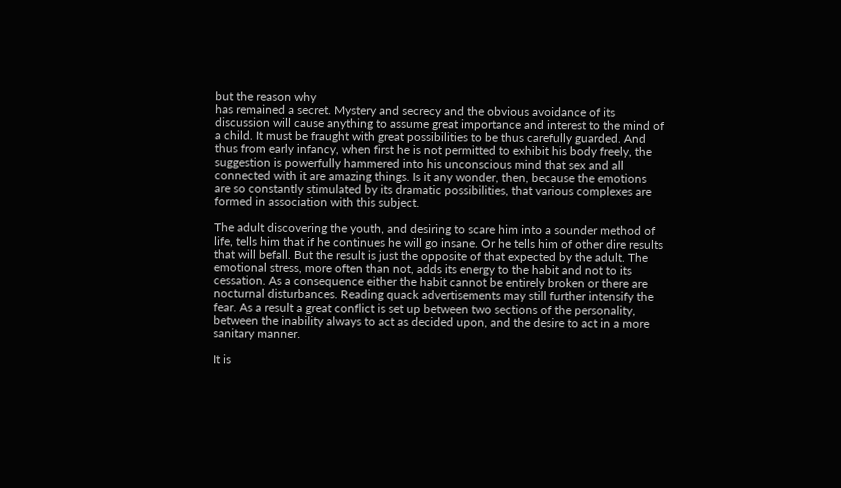but the reason why
has remained a secret. Mystery and secrecy and the obvious avoidance of its
discussion will cause anything to assume great importance and interest to the mind of
a child. It must be fraught with great possibilities to be thus carefully guarded. And
thus from early infancy, when first he is not permitted to exhibit his body freely, the
suggestion is powerfully hammered into his unconscious mind that sex and all
connected with it are amazing things. Is it any wonder, then, because the emotions
are so constantly stimulated by its dramatic possibilities, that various complexes are
formed in association with this subject.

The adult discovering the youth, and desiring to scare him into a sounder method of
life, tells him that if he continues he will go insane. Or he tells him of other dire results
that will befall. But the result is just the opposite of that expected by the adult. The
emotional stress, more often than not, adds its energy to the habit and not to its
cessation. As a consequence either the habit cannot be entirely broken or there are
nocturnal disturbances. Reading quack advertisements may still further intensify the
fear. As a result a great conflict is set up between two sections of the personality,
between the inability always to act as decided upon, and the desire to act in a more
sanitary manner.

It is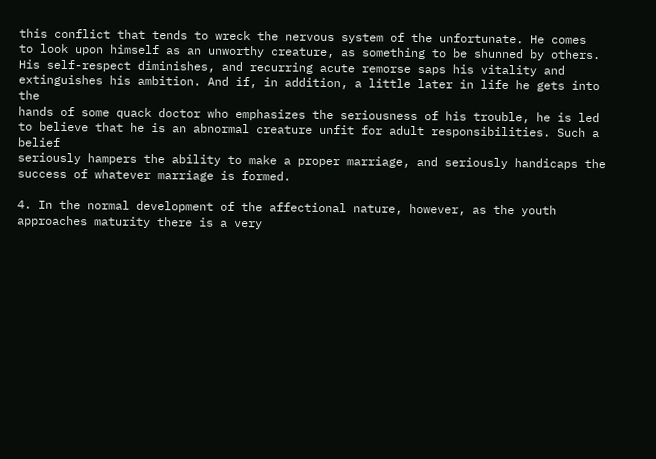this conflict that tends to wreck the nervous system of the unfortunate. He comes
to look upon himself as an unworthy creature, as something to be shunned by others.
His self-respect diminishes, and recurring acute remorse saps his vitality and
extinguishes his ambition. And if, in addition, a little later in life he gets into the
hands of some quack doctor who emphasizes the seriousness of his trouble, he is led
to believe that he is an abnormal creature unfit for adult responsibilities. Such a belief
seriously hampers the ability to make a proper marriage, and seriously handicaps the
success of whatever marriage is formed.

4. In the normal development of the affectional nature, however, as the youth
approaches maturity there is a very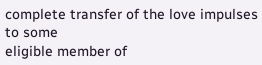complete transfer of the love impulses to some
eligible member of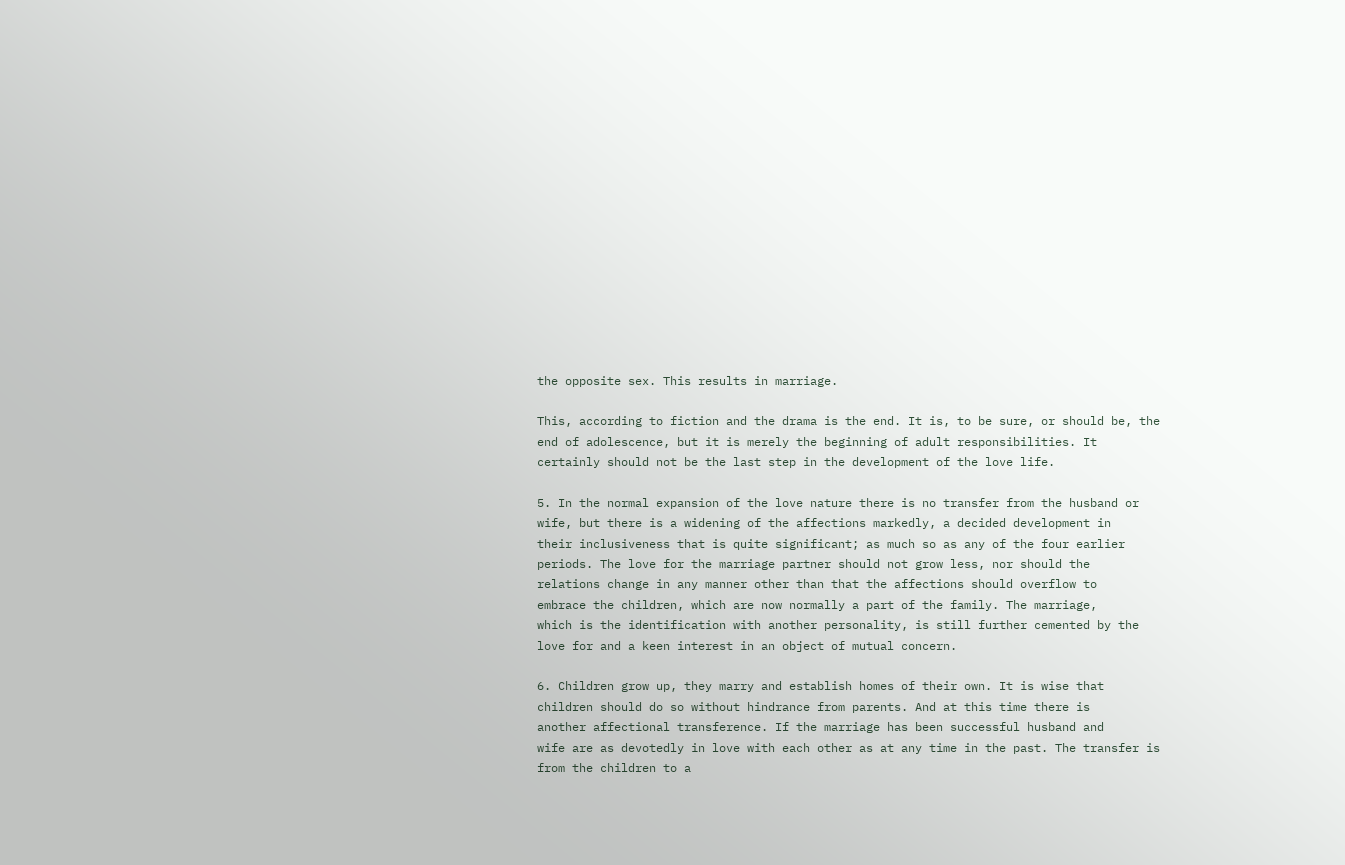the opposite sex. This results in marriage.

This, according to fiction and the drama is the end. It is, to be sure, or should be, the
end of adolescence, but it is merely the beginning of adult responsibilities. It
certainly should not be the last step in the development of the love life.

5. In the normal expansion of the love nature there is no transfer from the husband or
wife, but there is a widening of the affections markedly, a decided development in
their inclusiveness that is quite significant; as much so as any of the four earlier
periods. The love for the marriage partner should not grow less, nor should the
relations change in any manner other than that the affections should overflow to
embrace the children, which are now normally a part of the family. The marriage,
which is the identification with another personality, is still further cemented by the
love for and a keen interest in an object of mutual concern.

6. Children grow up, they marry and establish homes of their own. It is wise that
children should do so without hindrance from parents. And at this time there is
another affectional transference. If the marriage has been successful husband and
wife are as devotedly in love with each other as at any time in the past. The transfer is
from the children to a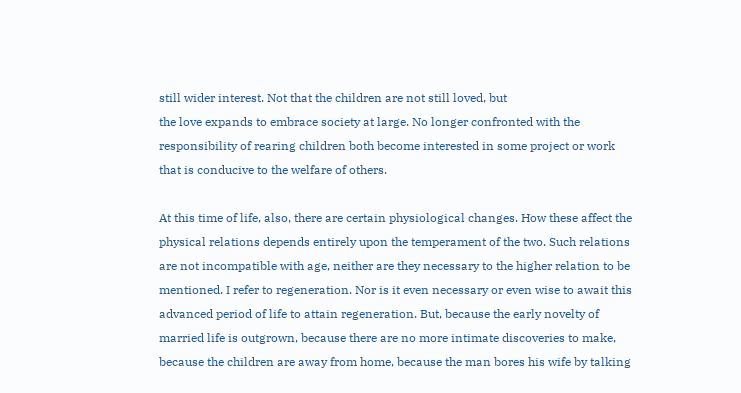still wider interest. Not that the children are not still loved, but
the love expands to embrace society at large. No longer confronted with the
responsibility of rearing children both become interested in some project or work
that is conducive to the welfare of others.

At this time of life, also, there are certain physiological changes. How these affect the
physical relations depends entirely upon the temperament of the two. Such relations
are not incompatible with age, neither are they necessary to the higher relation to be
mentioned. I refer to regeneration. Nor is it even necessary or even wise to await this
advanced period of life to attain regeneration. But, because the early novelty of
married life is outgrown, because there are no more intimate discoveries to make,
because the children are away from home, because the man bores his wife by talking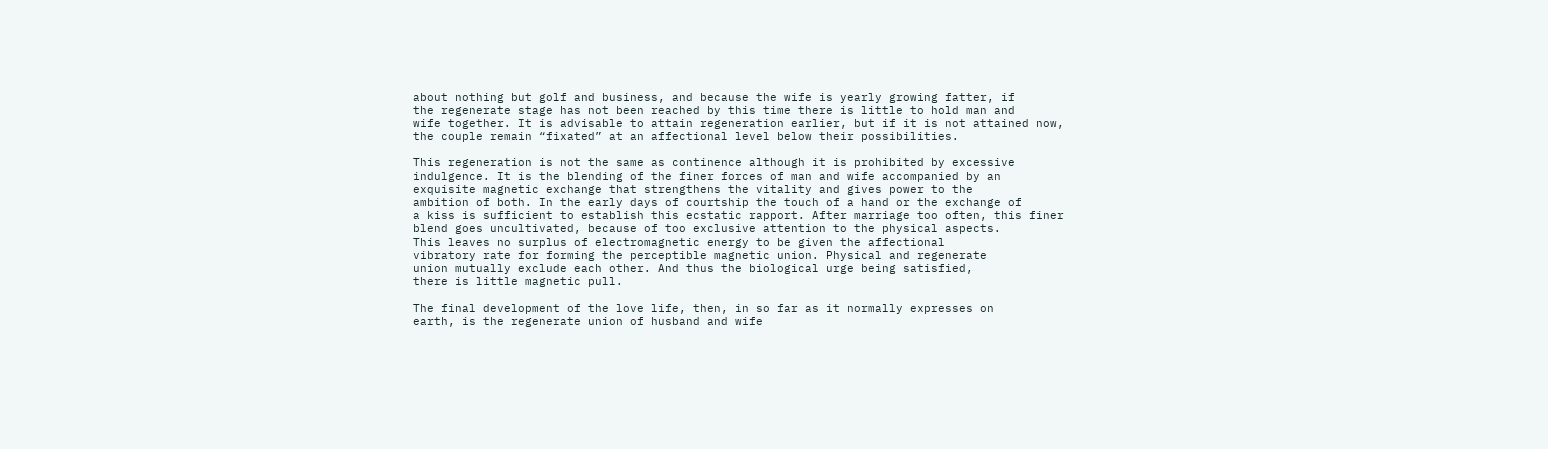about nothing but golf and business, and because the wife is yearly growing fatter, if
the regenerate stage has not been reached by this time there is little to hold man and
wife together. It is advisable to attain regeneration earlier, but if it is not attained now,
the couple remain “fixated” at an affectional level below their possibilities.

This regeneration is not the same as continence although it is prohibited by excessive
indulgence. It is the blending of the finer forces of man and wife accompanied by an
exquisite magnetic exchange that strengthens the vitality and gives power to the
ambition of both. In the early days of courtship the touch of a hand or the exchange of
a kiss is sufficient to establish this ecstatic rapport. After marriage too often, this finer
blend goes uncultivated, because of too exclusive attention to the physical aspects.
This leaves no surplus of electromagnetic energy to be given the affectional
vibratory rate for forming the perceptible magnetic union. Physical and regenerate
union mutually exclude each other. And thus the biological urge being satisfied,
there is little magnetic pull.

The final development of the love life, then, in so far as it normally expresses on
earth, is the regenerate union of husband and wife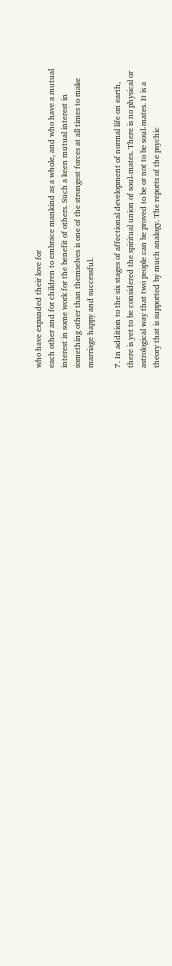who have expanded their love for
each other and for children to embrace mankind as a whole, and who have a mutual
interest in some work for the benefit of others. Such a keen mutual interest in
something other than themselves is one of the strongest forces at all times to make
marriage happy and successful.

7. In addition to the six stages of affectional development of normal life on earth,
there is yet to be considered the spiritual union of soul-mates. There is no physical or
astrological way that two people can be proved to be or not to be soul-mates. It is a
theory that is supported by much analogy. The reports of the psychic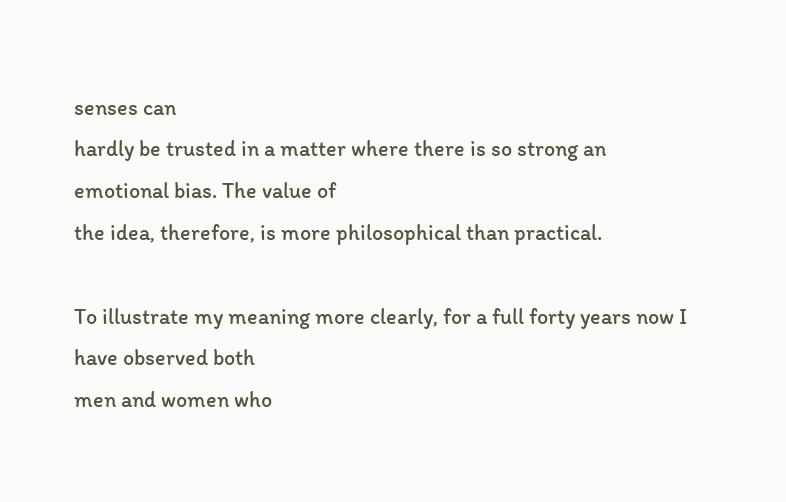senses can
hardly be trusted in a matter where there is so strong an emotional bias. The value of
the idea, therefore, is more philosophical than practical.

To illustrate my meaning more clearly, for a full forty years now I have observed both
men and women who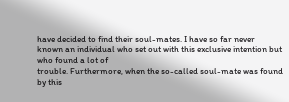have decided to find their soul-mates. I have so far never
known an individual who set out with this exclusive intention but who found a lot of
trouble. Furthermore, when the so-called soul-mate was found by this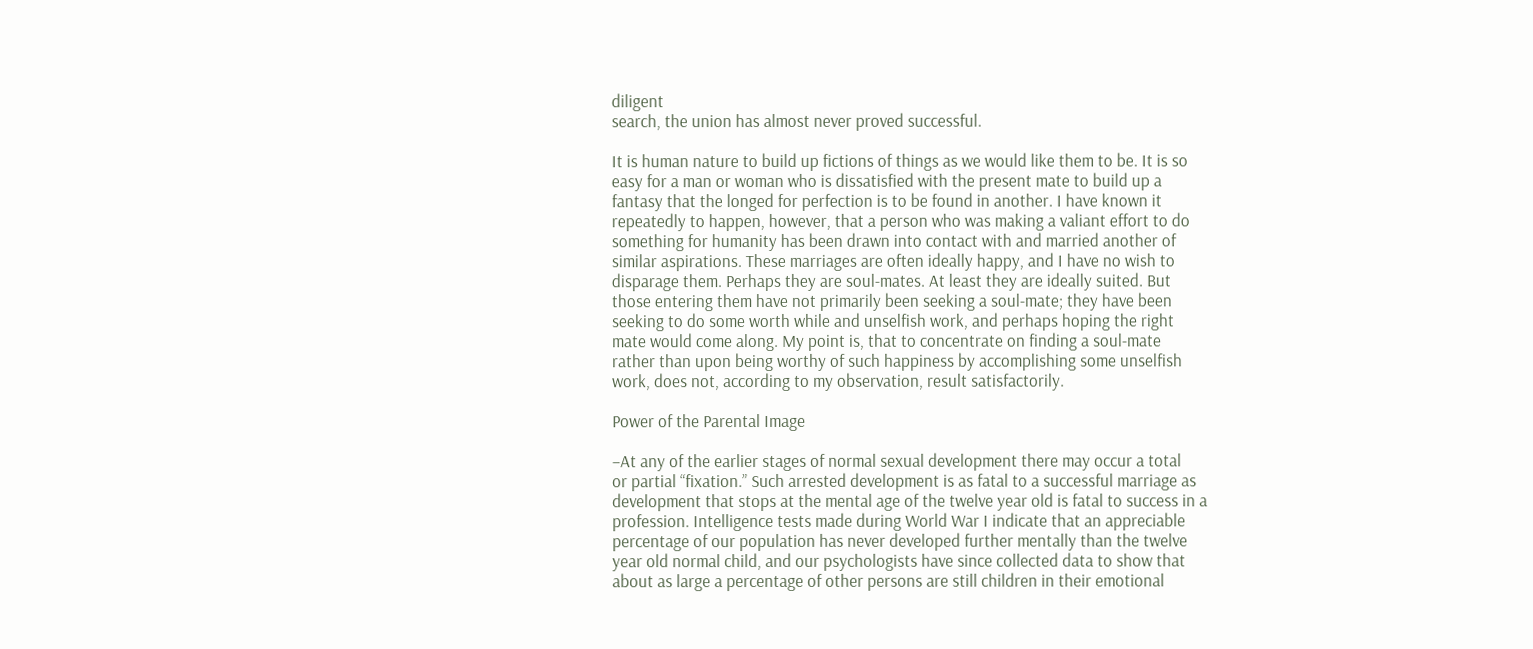diligent
search, the union has almost never proved successful.

It is human nature to build up fictions of things as we would like them to be. It is so
easy for a man or woman who is dissatisfied with the present mate to build up a
fantasy that the longed for perfection is to be found in another. I have known it
repeatedly to happen, however, that a person who was making a valiant effort to do
something for humanity has been drawn into contact with and married another of
similar aspirations. These marriages are often ideally happy, and I have no wish to
disparage them. Perhaps they are soul-mates. At least they are ideally suited. But
those entering them have not primarily been seeking a soul-mate; they have been
seeking to do some worth while and unselfish work, and perhaps hoping the right
mate would come along. My point is, that to concentrate on finding a soul-mate
rather than upon being worthy of such happiness by accomplishing some unselfish
work, does not, according to my observation, result satisfactorily.

Power of the Parental Image

–At any of the earlier stages of normal sexual development there may occur a total
or partial “fixation.” Such arrested development is as fatal to a successful marriage as
development that stops at the mental age of the twelve year old is fatal to success in a
profession. Intelligence tests made during World War I indicate that an appreciable
percentage of our population has never developed further mentally than the twelve
year old normal child, and our psychologists have since collected data to show that
about as large a percentage of other persons are still children in their emotional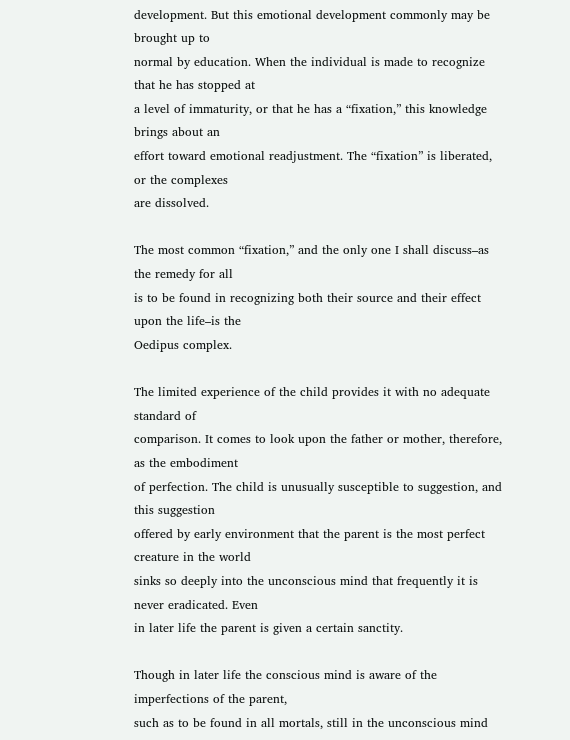development. But this emotional development commonly may be brought up to
normal by education. When the individual is made to recognize that he has stopped at
a level of immaturity, or that he has a “fixation,” this knowledge brings about an
effort toward emotional readjustment. The “fixation” is liberated, or the complexes
are dissolved.

The most common “fixation,” and the only one I shall discuss–as the remedy for all
is to be found in recognizing both their source and their effect upon the life–is the
Oedipus complex.

The limited experience of the child provides it with no adequate standard of
comparison. It comes to look upon the father or mother, therefore, as the embodiment
of perfection. The child is unusually susceptible to suggestion, and this suggestion
offered by early environment that the parent is the most perfect creature in the world
sinks so deeply into the unconscious mind that frequently it is never eradicated. Even
in later life the parent is given a certain sanctity.

Though in later life the conscious mind is aware of the imperfections of the parent,
such as to be found in all mortals, still in the unconscious mind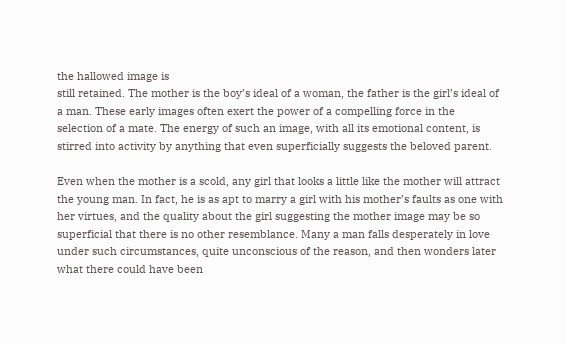the hallowed image is
still retained. The mother is the boy’s ideal of a woman, the father is the girl’s ideal of
a man. These early images often exert the power of a compelling force in the
selection of a mate. The energy of such an image, with all its emotional content, is
stirred into activity by anything that even superficially suggests the beloved parent.

Even when the mother is a scold, any girl that looks a little like the mother will attract
the young man. In fact, he is as apt to marry a girl with his mother’s faults as one with
her virtues, and the quality about the girl suggesting the mother image may be so
superficial that there is no other resemblance. Many a man falls desperately in love
under such circumstances, quite unconscious of the reason, and then wonders later
what there could have been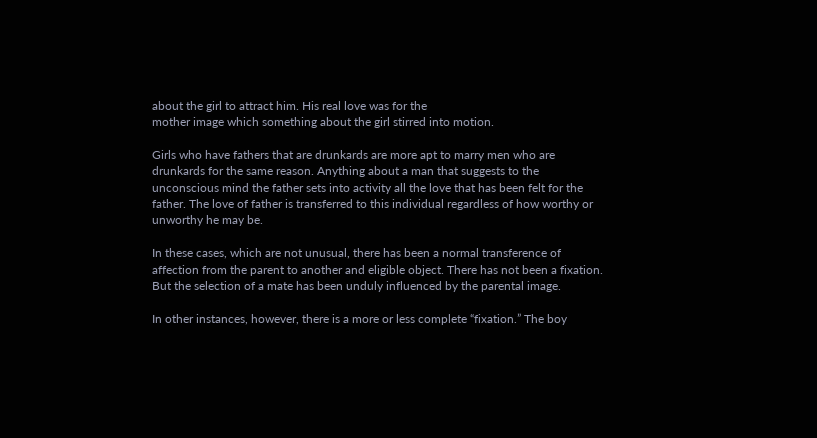about the girl to attract him. His real love was for the
mother image which something about the girl stirred into motion.

Girls who have fathers that are drunkards are more apt to marry men who are
drunkards for the same reason. Anything about a man that suggests to the
unconscious mind the father sets into activity all the love that has been felt for the
father. The love of father is transferred to this individual regardless of how worthy or
unworthy he may be.

In these cases, which are not unusual, there has been a normal transference of
affection from the parent to another and eligible object. There has not been a fixation.
But the selection of a mate has been unduly influenced by the parental image.

In other instances, however, there is a more or less complete “fixation.” The boy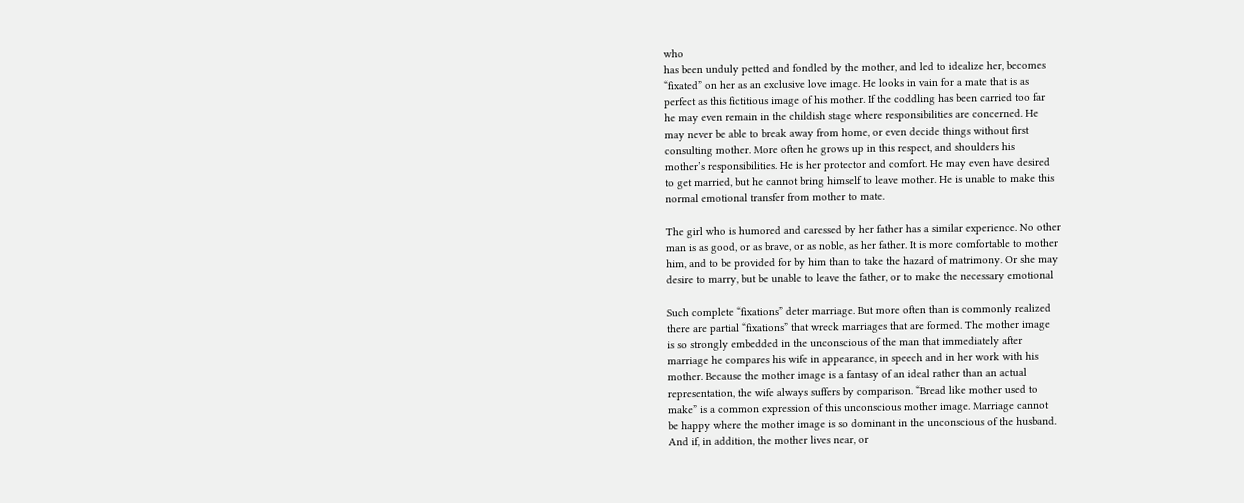who
has been unduly petted and fondled by the mother, and led to idealize her, becomes
“fixated” on her as an exclusive love image. He looks in vain for a mate that is as
perfect as this fictitious image of his mother. If the coddling has been carried too far
he may even remain in the childish stage where responsibilities are concerned. He
may never be able to break away from home, or even decide things without first
consulting mother. More often he grows up in this respect, and shoulders his
mother’s responsibilities. He is her protector and comfort. He may even have desired
to get married, but he cannot bring himself to leave mother. He is unable to make this
normal emotional transfer from mother to mate.

The girl who is humored and caressed by her father has a similar experience. No other
man is as good, or as brave, or as noble, as her father. It is more comfortable to mother
him, and to be provided for by him than to take the hazard of matrimony. Or she may
desire to marry, but be unable to leave the father, or to make the necessary emotional

Such complete “fixations” deter marriage. But more often than is commonly realized
there are partial “fixations” that wreck marriages that are formed. The mother image
is so strongly embedded in the unconscious of the man that immediately after
marriage he compares his wife in appearance, in speech and in her work with his
mother. Because the mother image is a fantasy of an ideal rather than an actual
representation, the wife always suffers by comparison. “Bread like mother used to
make” is a common expression of this unconscious mother image. Marriage cannot
be happy where the mother image is so dominant in the unconscious of the husband.
And if, in addition, the mother lives near, or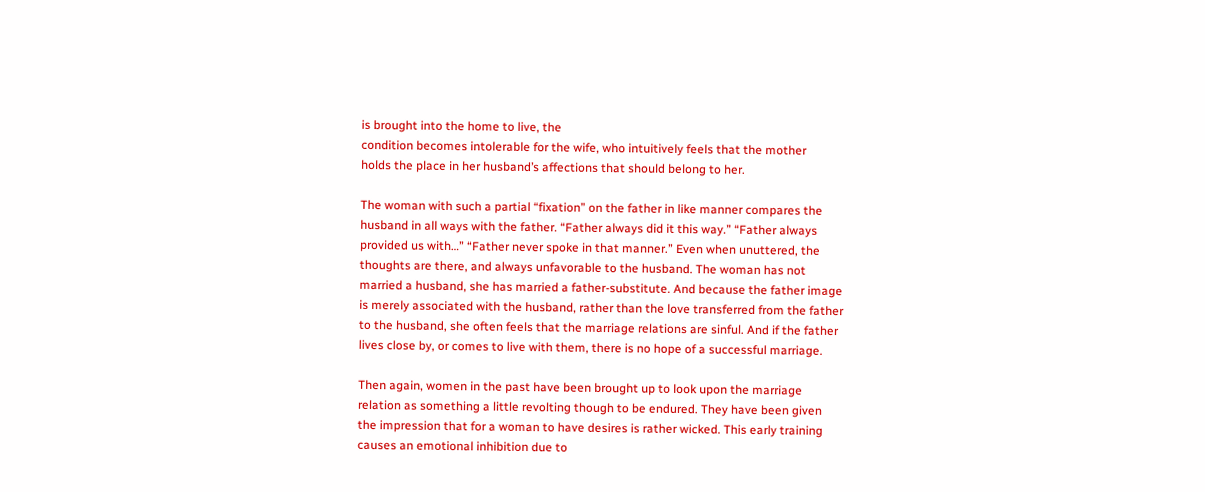is brought into the home to live, the
condition becomes intolerable for the wife, who intuitively feels that the mother
holds the place in her husband’s affections that should belong to her.

The woman with such a partial “fixation” on the father in like manner compares the
husband in all ways with the father. “Father always did it this way.” “Father always
provided us with…” “Father never spoke in that manner.” Even when unuttered, the
thoughts are there, and always unfavorable to the husband. The woman has not
married a husband, she has married a father-substitute. And because the father image
is merely associated with the husband, rather than the love transferred from the father
to the husband, she often feels that the marriage relations are sinful. And if the father
lives close by, or comes to live with them, there is no hope of a successful marriage.

Then again, women in the past have been brought up to look upon the marriage
relation as something a little revolting though to be endured. They have been given
the impression that for a woman to have desires is rather wicked. This early training
causes an emotional inhibition due to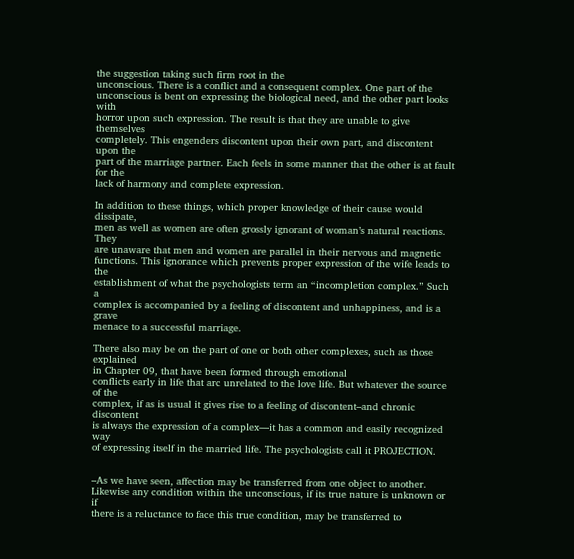the suggestion taking such firm root in the
unconscious. There is a conflict and a consequent complex. One part of the
unconscious is bent on expressing the biological need, and the other part looks with
horror upon such expression. The result is that they are unable to give themselves
completely. This engenders discontent upon their own part, and discontent upon the
part of the marriage partner. Each feels in some manner that the other is at fault for the
lack of harmony and complete expression.

In addition to these things, which proper knowledge of their cause would dissipate,
men as well as women are often grossly ignorant of woman’s natural reactions. They
are unaware that men and women are parallel in their nervous and magnetic
functions. This ignorance which prevents proper expression of the wife leads to the
establishment of what the psychologists term an “incompletion complex.” Such a
complex is accompanied by a feeling of discontent and unhappiness, and is a grave
menace to a successful marriage.

There also may be on the part of one or both other complexes, such as those explained
in Chapter 09, that have been formed through emotional
conflicts early in life that arc unrelated to the love life. But whatever the source of the
complex, if as is usual it gives rise to a feeling of discontent–and chronic discontent
is always the expression of a complex—it has a common and easily recognized way
of expressing itself in the married life. The psychologists call it PROJECTION.


–As we have seen, affection may be transferred from one object to another.
Likewise any condition within the unconscious, if its true nature is unknown or if
there is a reluctance to face this true condition, may be transferred to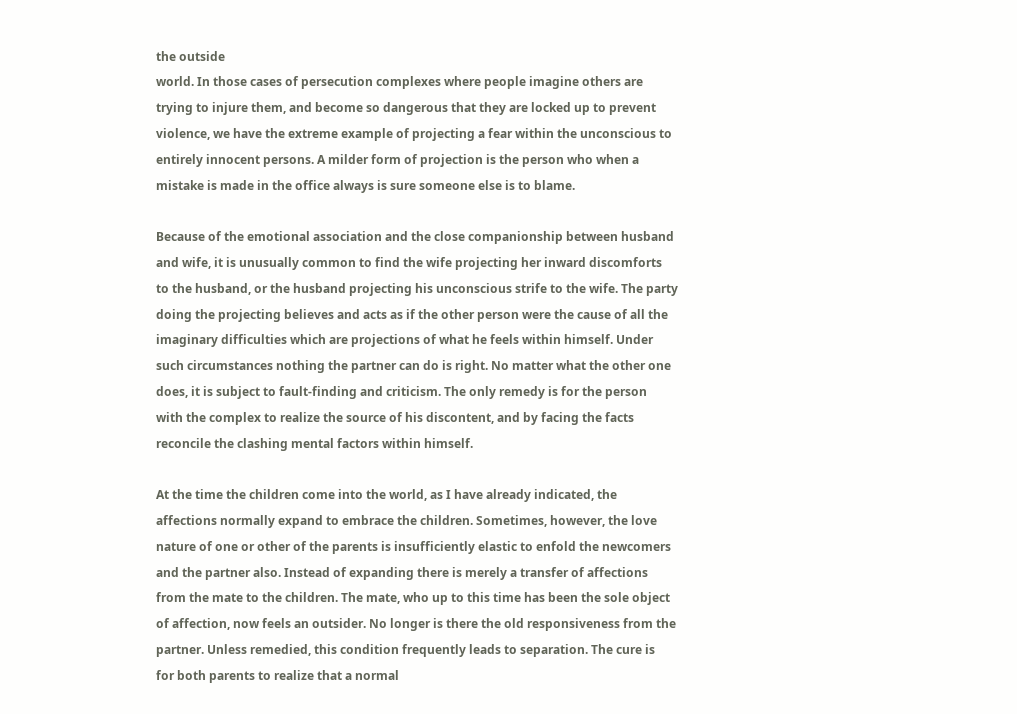the outside
world. In those cases of persecution complexes where people imagine others are
trying to injure them, and become so dangerous that they are locked up to prevent
violence, we have the extreme example of projecting a fear within the unconscious to
entirely innocent persons. A milder form of projection is the person who when a
mistake is made in the office always is sure someone else is to blame.

Because of the emotional association and the close companionship between husband
and wife, it is unusually common to find the wife projecting her inward discomforts
to the husband, or the husband projecting his unconscious strife to the wife. The party
doing the projecting believes and acts as if the other person were the cause of all the
imaginary difficulties which are projections of what he feels within himself. Under
such circumstances nothing the partner can do is right. No matter what the other one
does, it is subject to fault-finding and criticism. The only remedy is for the person
with the complex to realize the source of his discontent, and by facing the facts
reconcile the clashing mental factors within himself.

At the time the children come into the world, as I have already indicated, the
affections normally expand to embrace the children. Sometimes, however, the love
nature of one or other of the parents is insufficiently elastic to enfold the newcomers
and the partner also. Instead of expanding there is merely a transfer of affections
from the mate to the children. The mate, who up to this time has been the sole object
of affection, now feels an outsider. No longer is there the old responsiveness from the
partner. Unless remedied, this condition frequently leads to separation. The cure is
for both parents to realize that a normal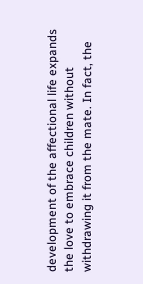development of the affectional life expands
the love to embrace children without withdrawing it from the mate. In fact, the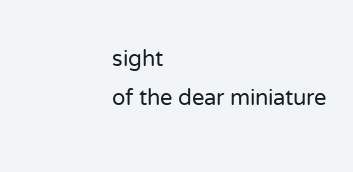sight
of the dear miniature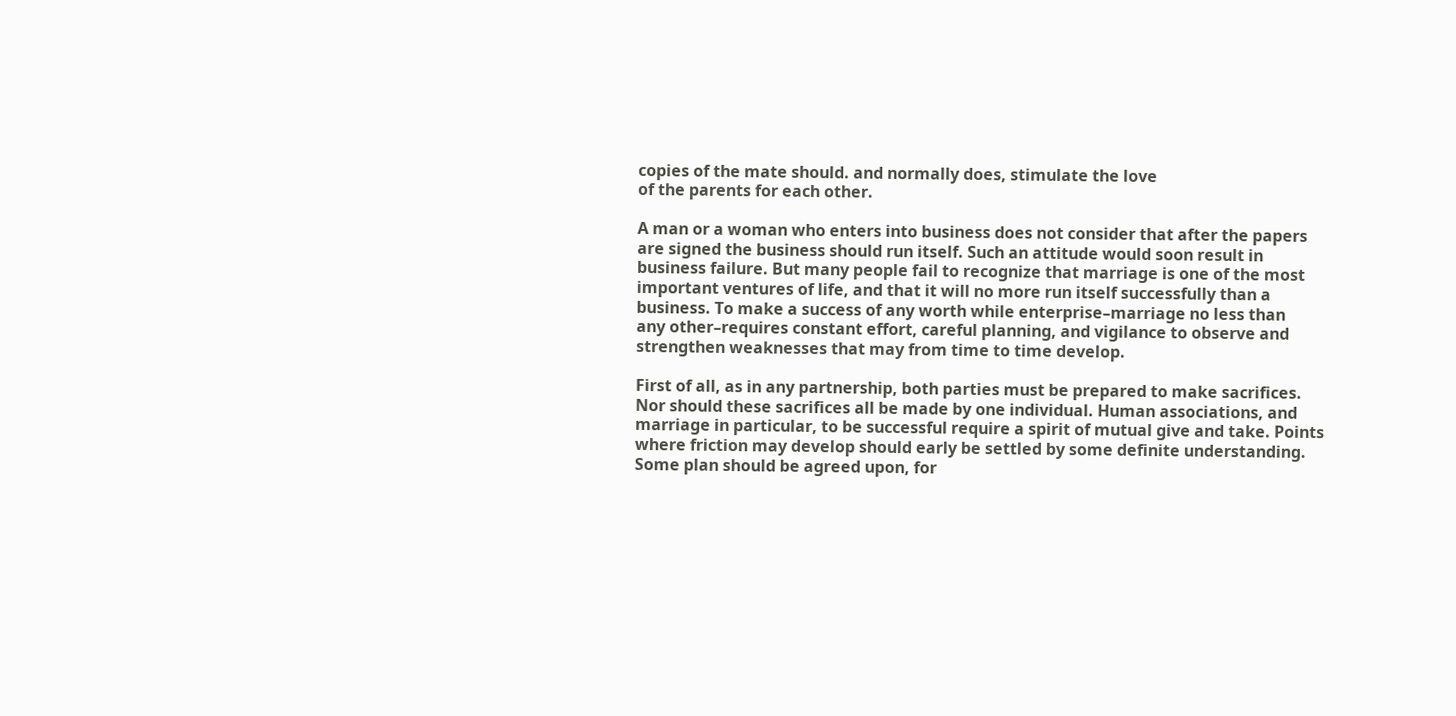copies of the mate should. and normally does, stimulate the love
of the parents for each other.

A man or a woman who enters into business does not consider that after the papers
are signed the business should run itself. Such an attitude would soon result in
business failure. But many people fail to recognize that marriage is one of the most
important ventures of life, and that it will no more run itself successfully than a
business. To make a success of any worth while enterprise–marriage no less than
any other–requires constant effort, careful planning, and vigilance to observe and
strengthen weaknesses that may from time to time develop.

First of all, as in any partnership, both parties must be prepared to make sacrifices.
Nor should these sacrifices all be made by one individual. Human associations, and
marriage in particular, to be successful require a spirit of mutual give and take. Points
where friction may develop should early be settled by some definite understanding.
Some plan should be agreed upon, for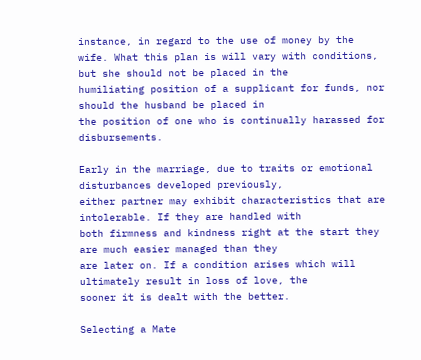instance, in regard to the use of money by the
wife. What this plan is will vary with conditions, but she should not be placed in the
humiliating position of a supplicant for funds, nor should the husband be placed in
the position of one who is continually harassed for disbursements.

Early in the marriage, due to traits or emotional disturbances developed previously,
either partner may exhibit characteristics that are intolerable. If they are handled with
both firmness and kindness right at the start they are much easier managed than they
are later on. If a condition arises which will ultimately result in loss of love, the
sooner it is dealt with the better.

Selecting a Mate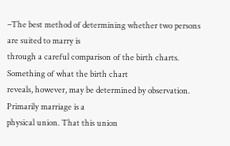–The best method of determining whether two persons are suited to marry is
through a careful comparison of the birth charts. Something of what the birth chart
reveals, however, may be determined by observation. Primarily marriage is a
physical union. That this union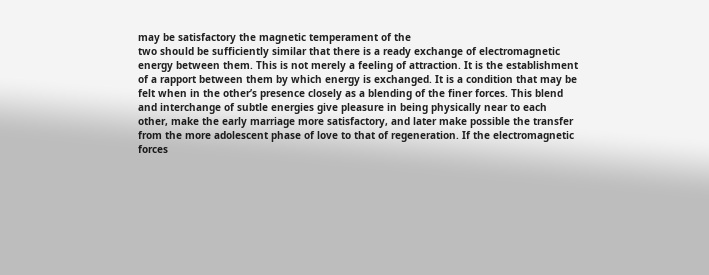may be satisfactory the magnetic temperament of the
two should be sufficiently similar that there is a ready exchange of electromagnetic
energy between them. This is not merely a feeling of attraction. It is the establishment
of a rapport between them by which energy is exchanged. It is a condition that may be
felt when in the other’s presence closely as a blending of the finer forces. This blend
and interchange of subtle energies give pleasure in being physically near to each
other, make the early marriage more satisfactory, and later make possible the transfer
from the more adolescent phase of love to that of regeneration. If the electromagnetic
forces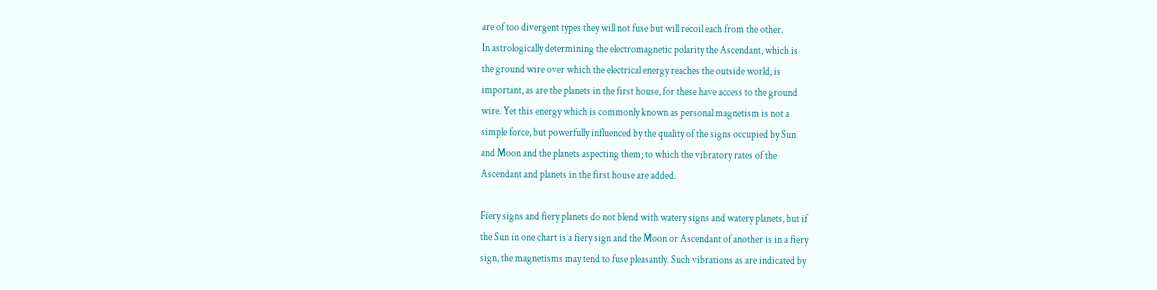are of too divergent types they will not fuse but will recoil each from the other.
In astrologically determining the electromagnetic polarity the Ascendant, which is
the ground wire over which the electrical energy reaches the outside world, is
important, as are the planets in the first house, for these have access to the ground
wire. Yet this energy which is commonly known as personal magnetism is not a
simple force, but powerfully influenced by the quality of the signs occupied by Sun
and Moon and the planets aspecting them; to which the vibratory rates of the
Ascendant and planets in the first house are added.

Fiery signs and fiery planets do not blend with watery signs and watery planets, but if
the Sun in one chart is a fiery sign and the Moon or Ascendant of another is in a fiery
sign, the magnetisms may tend to fuse pleasantly. Such vibrations as are indicated by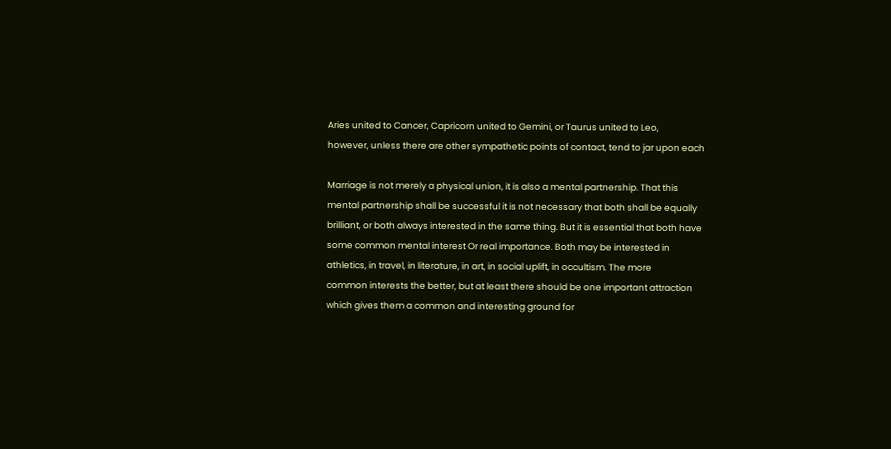Aries united to Cancer, Capricorn united to Gemini, or Taurus united to Leo,
however, unless there are other sympathetic points of contact, tend to jar upon each

Marriage is not merely a physical union, it is also a mental partnership. That this
mental partnership shall be successful it is not necessary that both shall be equally
brilliant, or both always interested in the same thing. But it is essential that both have
some common mental interest Or real importance. Both may be interested in
athletics, in travel, in literature, in art, in social uplift, in occultism. The more
common interests the better, but at least there should be one important attraction
which gives them a common and interesting ground for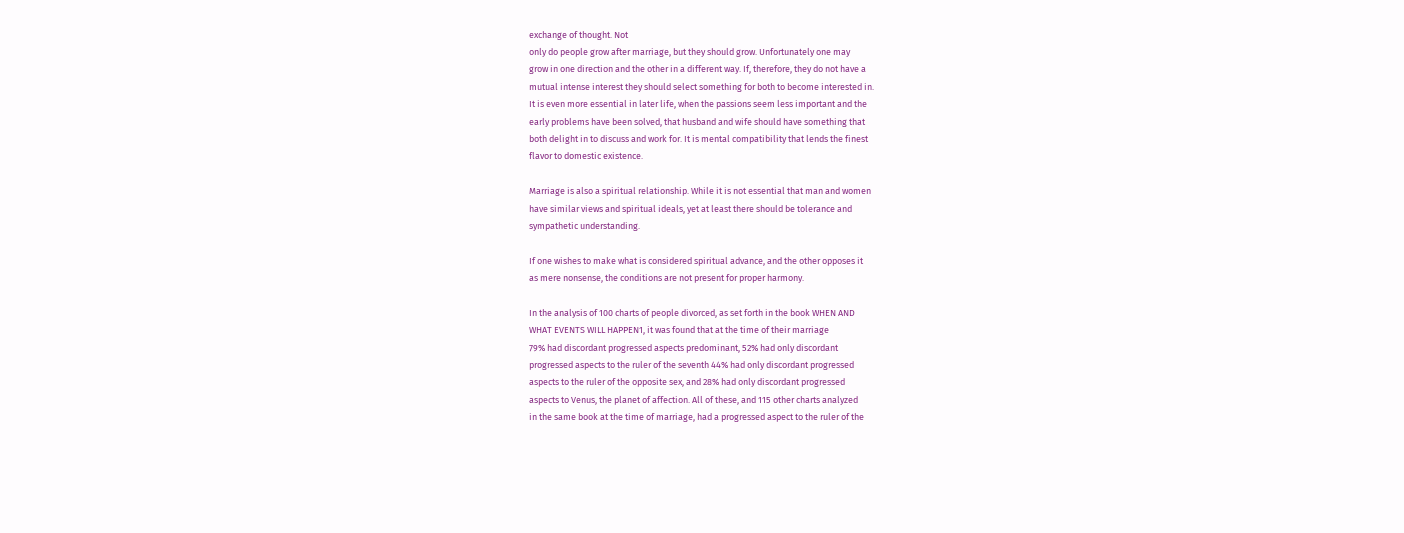exchange of thought. Not
only do people grow after marriage, but they should grow. Unfortunately one may
grow in one direction and the other in a different way. If, therefore, they do not have a
mutual intense interest they should select something for both to become interested in.
It is even more essential in later life, when the passions seem less important and the
early problems have been solved, that husband and wife should have something that
both delight in to discuss and work for. It is mental compatibility that lends the finest
flavor to domestic existence.

Marriage is also a spiritual relationship. While it is not essential that man and women
have similar views and spiritual ideals, yet at least there should be tolerance and
sympathetic understanding.

If one wishes to make what is considered spiritual advance, and the other opposes it
as mere nonsense, the conditions are not present for proper harmony.

In the analysis of 100 charts of people divorced, as set forth in the book WHEN AND
WHAT EVENTS WILL HAPPEN1, it was found that at the time of their marriage
79% had discordant progressed aspects predominant, 52% had only discordant
progressed aspects to the ruler of the seventh 44% had only discordant progressed
aspects to the ruler of the opposite sex, and 28% had only discordant progressed
aspects to Venus, the planet of affection. All of these, and 115 other charts analyzed
in the same book at the time of marriage, had a progressed aspect to the ruler of the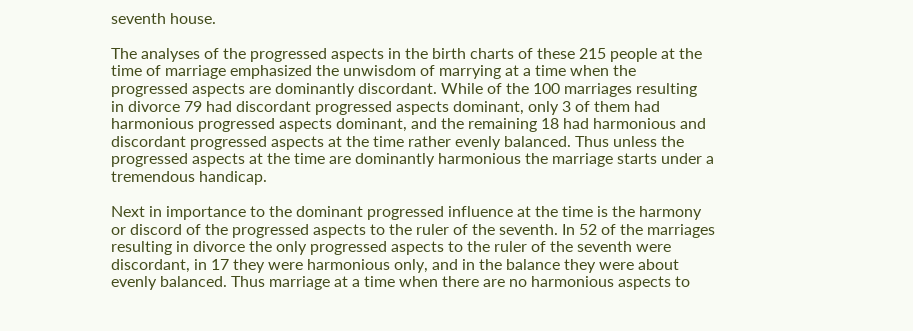seventh house.

The analyses of the progressed aspects in the birth charts of these 215 people at the
time of marriage emphasized the unwisdom of marrying at a time when the
progressed aspects are dominantly discordant. While of the 100 marriages resulting
in divorce 79 had discordant progressed aspects dominant, only 3 of them had
harmonious progressed aspects dominant, and the remaining 18 had harmonious and
discordant progressed aspects at the time rather evenly balanced. Thus unless the
progressed aspects at the time are dominantly harmonious the marriage starts under a
tremendous handicap.

Next in importance to the dominant progressed influence at the time is the harmony
or discord of the progressed aspects to the ruler of the seventh. In 52 of the marriages
resulting in divorce the only progressed aspects to the ruler of the seventh were
discordant, in 17 they were harmonious only, and in the balance they were about
evenly balanced. Thus marriage at a time when there are no harmonious aspects to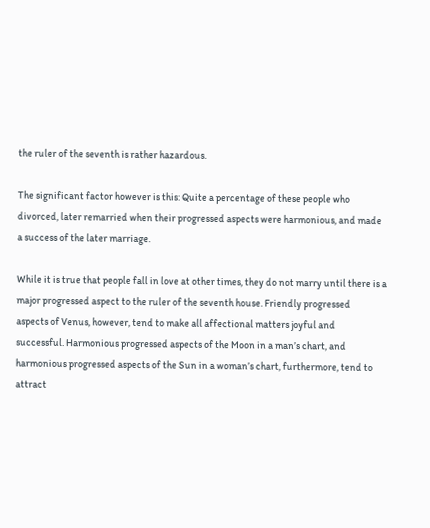the ruler of the seventh is rather hazardous.

The significant factor however is this: Quite a percentage of these people who
divorced, later remarried when their progressed aspects were harmonious, and made
a success of the later marriage.

While it is true that people fall in love at other times, they do not marry until there is a
major progressed aspect to the ruler of the seventh house. Friendly progressed
aspects of Venus, however, tend to make all affectional matters joyful and
successful. Harmonious progressed aspects of the Moon in a man’s chart, and
harmonious progressed aspects of the Sun in a woman’s chart, furthermore, tend to
attract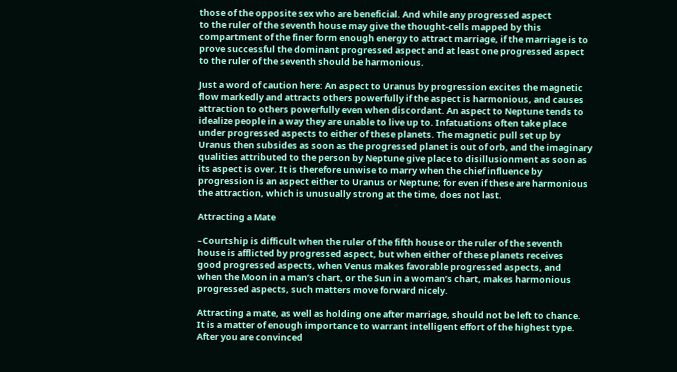those of the opposite sex who are beneficial. And while any progressed aspect
to the ruler of the seventh house may give the thought-cells mapped by this
compartment of the finer form enough energy to attract marriage, if the marriage is to
prove successful the dominant progressed aspect and at least one progressed aspect
to the ruler of the seventh should be harmonious.

Just a word of caution here: An aspect to Uranus by progression excites the magnetic
flow markedly and attracts others powerfully if the aspect is harmonious, and causes
attraction to others powerfully even when discordant. An aspect to Neptune tends to
idealize people in a way they are unable to live up to. Infatuations often take place
under progressed aspects to either of these planets. The magnetic pull set up by
Uranus then subsides as soon as the progressed planet is out of orb, and the imaginary
qualities attributed to the person by Neptune give place to disillusionment as soon as
its aspect is over. It is therefore unwise to marry when the chief influence by
progression is an aspect either to Uranus or Neptune; for even if these are harmonious
the attraction, which is unusually strong at the time, does not last.

Attracting a Mate

–Courtship is difficult when the ruler of the fifth house or the ruler of the seventh
house is afflicted by progressed aspect, but when either of these planets receives
good progressed aspects, when Venus makes favorable progressed aspects, and
when the Moon in a man’s chart, or the Sun in a woman’s chart, makes harmonious
progressed aspects, such matters move forward nicely.

Attracting a mate, as well as holding one after marriage, should not be left to chance.
It is a matter of enough importance to warrant intelligent effort of the highest type.
After you are convinced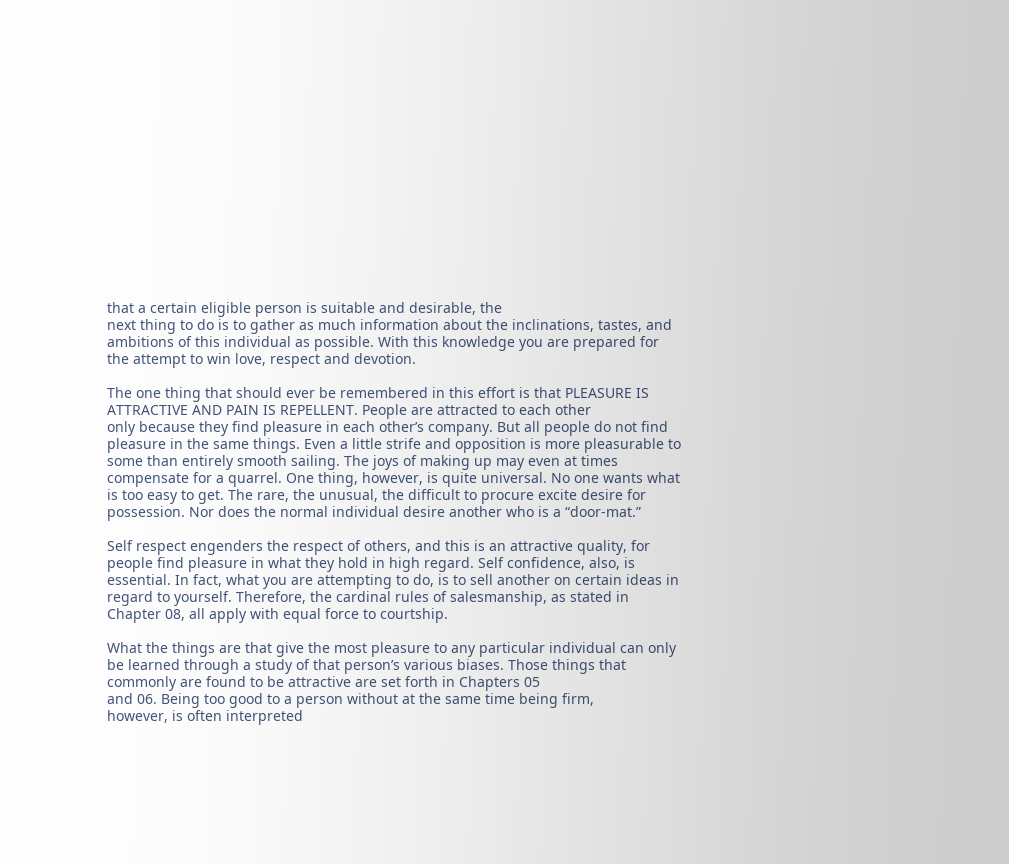that a certain eligible person is suitable and desirable, the
next thing to do is to gather as much information about the inclinations, tastes, and
ambitions of this individual as possible. With this knowledge you are prepared for
the attempt to win love, respect and devotion.

The one thing that should ever be remembered in this effort is that PLEASURE IS
ATTRACTIVE AND PAIN IS REPELLENT. People are attracted to each other
only because they find pleasure in each other’s company. But all people do not find
pleasure in the same things. Even a little strife and opposition is more pleasurable to
some than entirely smooth sailing. The joys of making up may even at times
compensate for a quarrel. One thing, however, is quite universal. No one wants what
is too easy to get. The rare, the unusual, the difficult to procure excite desire for
possession. Nor does the normal individual desire another who is a “door-mat.”

Self respect engenders the respect of others, and this is an attractive quality, for
people find pleasure in what they hold in high regard. Self confidence, also, is
essential. In fact, what you are attempting to do, is to sell another on certain ideas in
regard to yourself. Therefore, the cardinal rules of salesmanship, as stated in
Chapter 08, all apply with equal force to courtship.

What the things are that give the most pleasure to any particular individual can only
be learned through a study of that person’s various biases. Those things that
commonly are found to be attractive are set forth in Chapters 05
and 06. Being too good to a person without at the same time being firm,
however, is often interpreted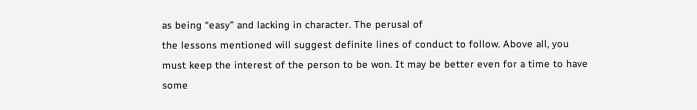as being “easy” and lacking in character. The perusal of
the lessons mentioned will suggest definite lines of conduct to follow. Above all, you
must keep the interest of the person to be won. It may be better even for a time to have
some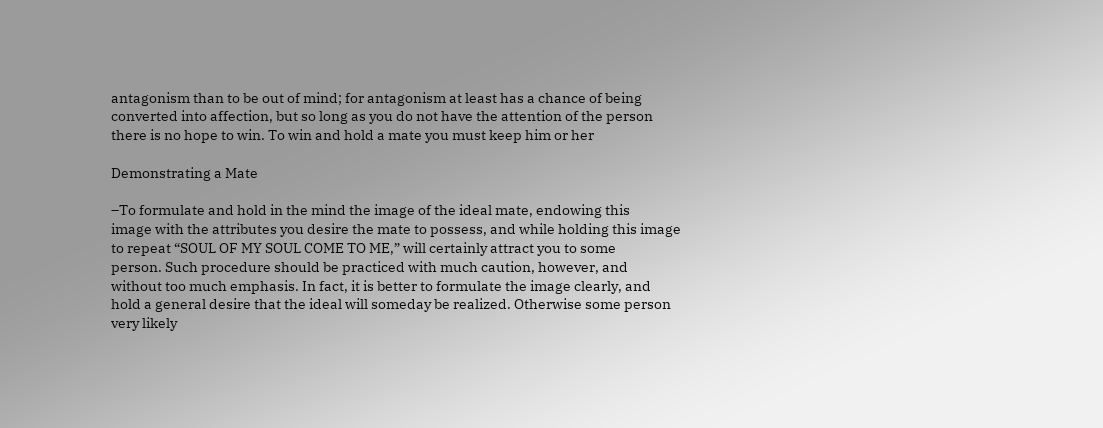antagonism than to be out of mind; for antagonism at least has a chance of being
converted into affection, but so long as you do not have the attention of the person
there is no hope to win. To win and hold a mate you must keep him or her

Demonstrating a Mate

–To formulate and hold in the mind the image of the ideal mate, endowing this
image with the attributes you desire the mate to possess, and while holding this image
to repeat “SOUL OF MY SOUL COME TO ME,” will certainly attract you to some
person. Such procedure should be practiced with much caution, however, and
without too much emphasis. In fact, it is better to formulate the image clearly, and
hold a general desire that the ideal will someday be realized. Otherwise some person
very likely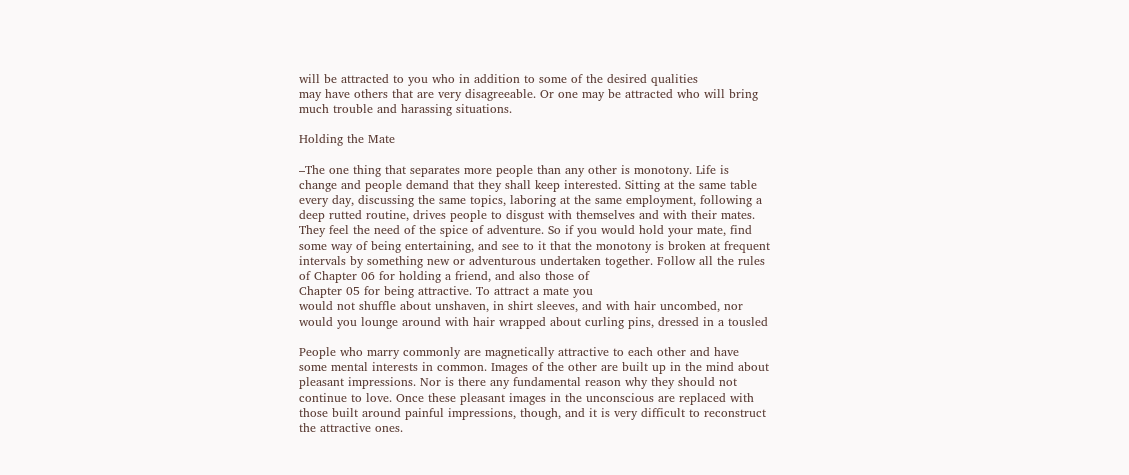will be attracted to you who in addition to some of the desired qualities
may have others that are very disagreeable. Or one may be attracted who will bring
much trouble and harassing situations.

Holding the Mate

–The one thing that separates more people than any other is monotony. Life is
change and people demand that they shall keep interested. Sitting at the same table
every day, discussing the same topics, laboring at the same employment, following a
deep rutted routine, drives people to disgust with themselves and with their mates.
They feel the need of the spice of adventure. So if you would hold your mate, find
some way of being entertaining, and see to it that the monotony is broken at frequent
intervals by something new or adventurous undertaken together. Follow all the rules
of Chapter 06 for holding a friend, and also those of
Chapter 05 for being attractive. To attract a mate you
would not shuffle about unshaven, in shirt sleeves, and with hair uncombed, nor
would you lounge around with hair wrapped about curling pins, dressed in a tousled

People who marry commonly are magnetically attractive to each other and have
some mental interests in common. Images of the other are built up in the mind about
pleasant impressions. Nor is there any fundamental reason why they should not
continue to love. Once these pleasant images in the unconscious are replaced with
those built around painful impressions, though, and it is very difficult to reconstruct
the attractive ones.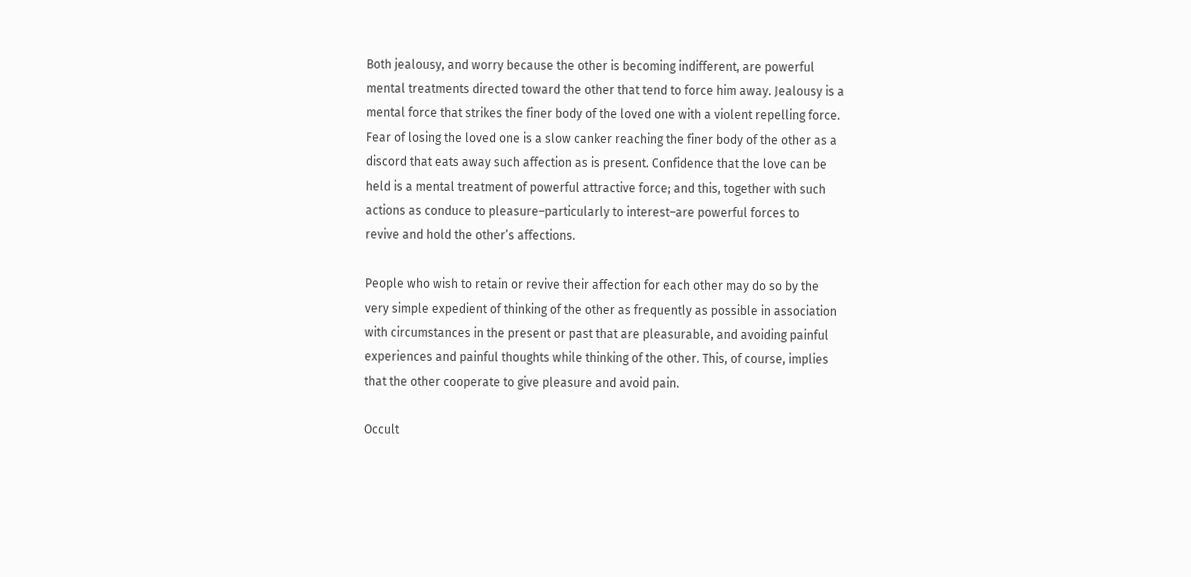Both jealousy, and worry because the other is becoming indifferent, are powerful
mental treatments directed toward the other that tend to force him away. Jealousy is a
mental force that strikes the finer body of the loved one with a violent repelling force.
Fear of losing the loved one is a slow canker reaching the finer body of the other as a
discord that eats away such affection as is present. Confidence that the love can be
held is a mental treatment of powerful attractive force; and this, together with such
actions as conduce to pleasure–particularly to interest–are powerful forces to
revive and hold the other’s affections.

People who wish to retain or revive their affection for each other may do so by the
very simple expedient of thinking of the other as frequently as possible in association
with circumstances in the present or past that are pleasurable, and avoiding painful
experiences and painful thoughts while thinking of the other. This, of course, implies
that the other cooperate to give pleasure and avoid pain.

Occult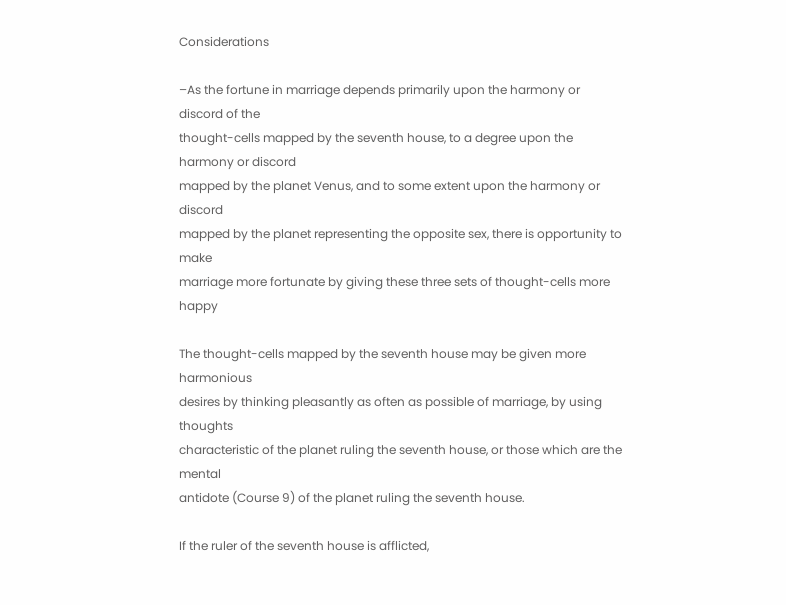Considerations

–As the fortune in marriage depends primarily upon the harmony or discord of the
thought-cells mapped by the seventh house, to a degree upon the harmony or discord
mapped by the planet Venus, and to some extent upon the harmony or discord
mapped by the planet representing the opposite sex, there is opportunity to make
marriage more fortunate by giving these three sets of thought-cells more happy

The thought-cells mapped by the seventh house may be given more harmonious
desires by thinking pleasantly as often as possible of marriage, by using thoughts
characteristic of the planet ruling the seventh house, or those which are the mental
antidote (Course 9) of the planet ruling the seventh house.

If the ruler of the seventh house is afflicted,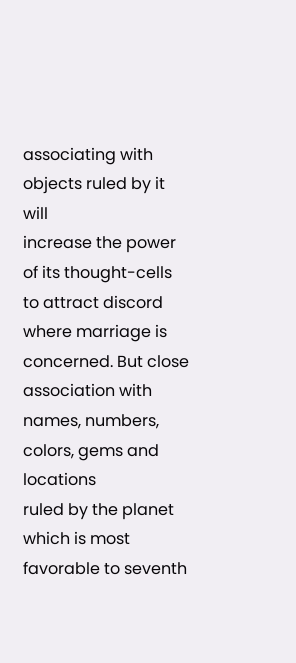associating with objects ruled by it will
increase the power of its thought-cells to attract discord where marriage is
concerned. But close association with names, numbers, colors, gems and locations
ruled by the planet which is most favorable to seventh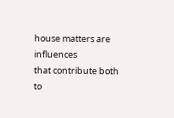house matters are influences
that contribute both to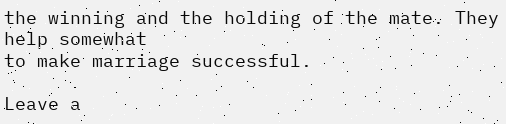the winning and the holding of the mate. They help somewhat
to make marriage successful.

Leave a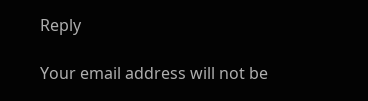Reply

Your email address will not be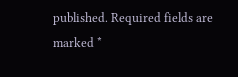published. Required fields are marked *